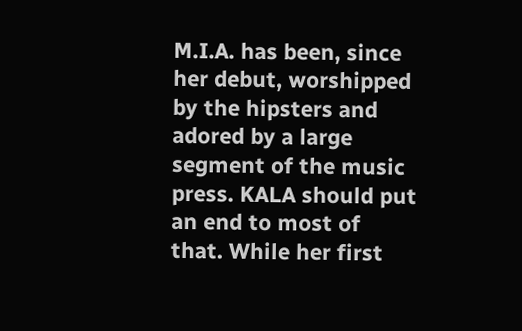M.I.A. has been, since her debut, worshipped by the hipsters and adored by a large segment of the music press. KALA should put an end to most of that. While her first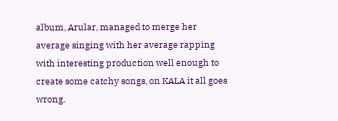album, Arular, managed to merge her average singing with her average rapping with interesting production well enough to create some catchy songs, on KALA it all goes wrong.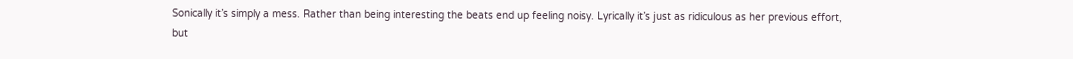Sonically it’s simply a mess. Rather than being interesting the beats end up feeling noisy. Lyrically it’s just as ridiculous as her previous effort, but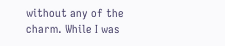without any of the charm. While I was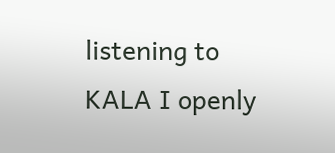listening to KALA I openly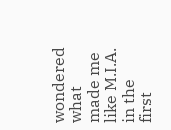wondered what made me like M.I.A. in the first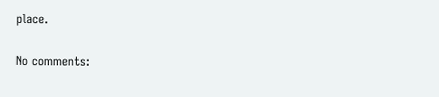place.

No comments: